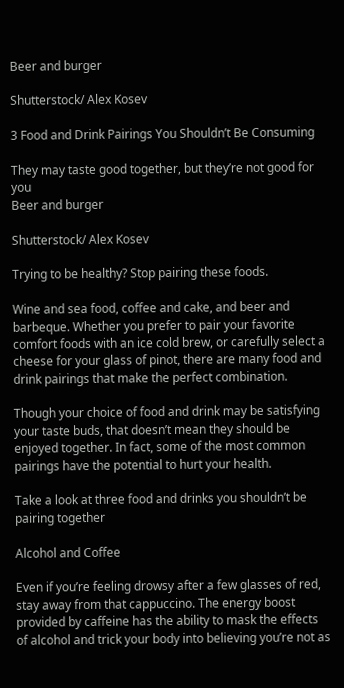Beer and burger

Shutterstock/ Alex Kosev

3 Food and Drink Pairings You Shouldn’t Be Consuming

They may taste good together, but they’re not good for you
Beer and burger

Shutterstock/ Alex Kosev

Trying to be healthy? Stop pairing these foods.

Wine and sea food, coffee and cake, and beer and barbeque. Whether you prefer to pair your favorite comfort foods with an ice cold brew, or carefully select a cheese for your glass of pinot, there are many food and drink pairings that make the perfect combination.

Though your choice of food and drink may be satisfying your taste buds, that doesn’t mean they should be enjoyed together. In fact, some of the most common pairings have the potential to hurt your health.

Take a look at three food and drinks you shouldn’t be pairing together

Alcohol and Coffee

Even if you’re feeling drowsy after a few glasses of red, stay away from that cappuccino. The energy boost provided by caffeine has the ability to mask the effects of alcohol and trick your body into believing you’re not as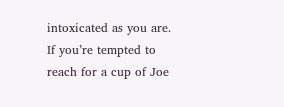intoxicated as you are. If you’re tempted to reach for a cup of Joe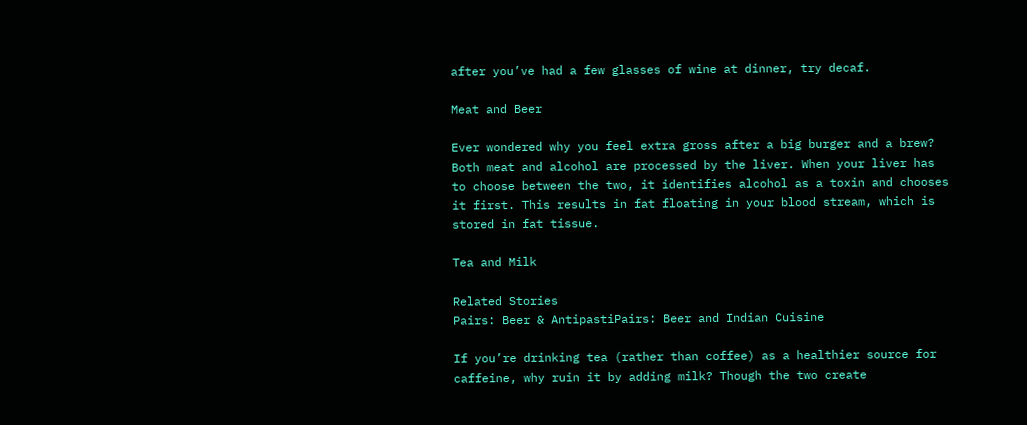after you’ve had a few glasses of wine at dinner, try decaf.

Meat and Beer

Ever wondered why you feel extra gross after a big burger and a brew? Both meat and alcohol are processed by the liver. When your liver has to choose between the two, it identifies alcohol as a toxin and chooses it first. This results in fat floating in your blood stream, which is stored in fat tissue.

Tea and Milk

Related Stories
Pairs: Beer & AntipastiPairs: Beer and Indian Cuisine

If you’re drinking tea (rather than coffee) as a healthier source for caffeine, why ruin it by adding milk? Though the two create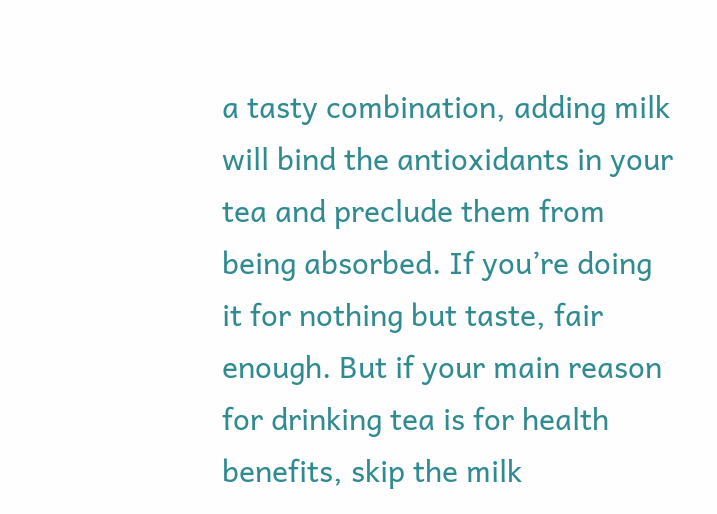a tasty combination, adding milk will bind the antioxidants in your tea and preclude them from being absorbed. If you’re doing it for nothing but taste, fair enough. But if your main reason for drinking tea is for health benefits, skip the milk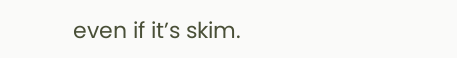even if it’s skim.